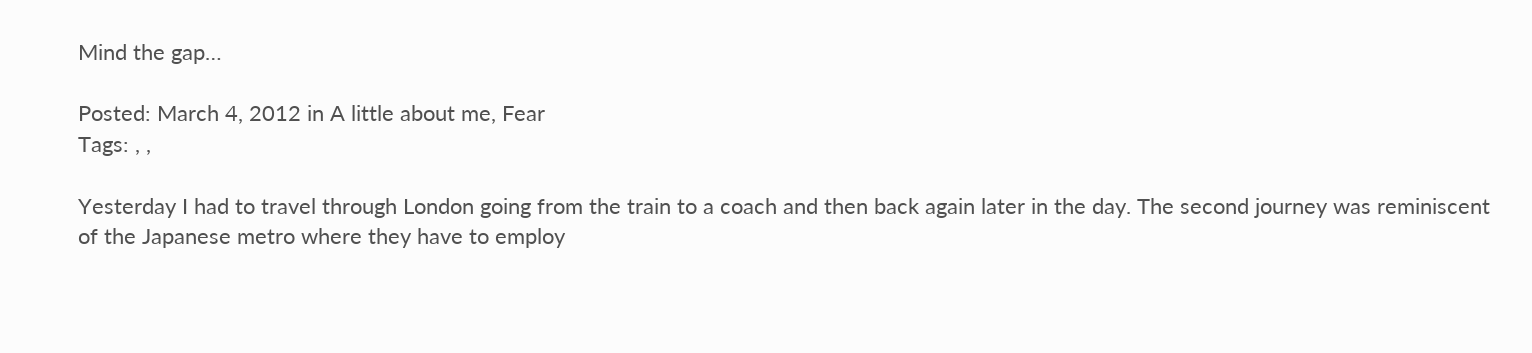Mind the gap…

Posted: March 4, 2012 in A little about me, Fear
Tags: , ,

Yesterday I had to travel through London going from the train to a coach and then back again later in the day. The second journey was reminiscent of the Japanese metro where they have to employ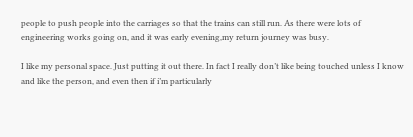people to push people into the carriages so that the trains can still run. As there were lots of engineering works going on, and it was early evening,my return journey was busy.

I like my personal space. Just putting it out there. In fact I really don’t like being touched unless I know and like the person, and even then if i’m particularly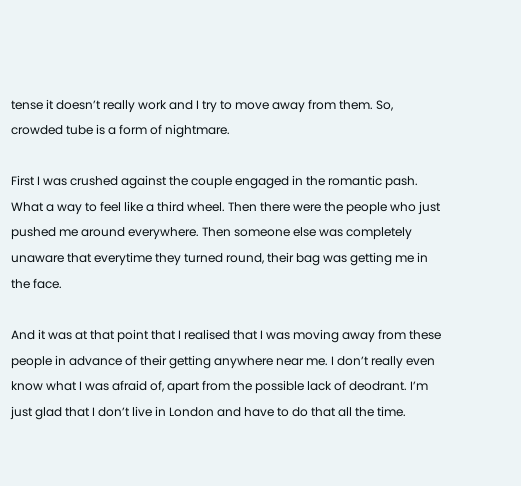tense it doesn’t really work and I try to move away from them. So, crowded tube is a form of nightmare.

First I was crushed against the couple engaged in the romantic pash. What a way to feel like a third wheel. Then there were the people who just pushed me around everywhere. Then someone else was completely unaware that everytime they turned round, their bag was getting me in the face.

And it was at that point that I realised that I was moving away from these people in advance of their getting anywhere near me. I don’t really even know what I was afraid of, apart from the possible lack of deodrant. I’m just glad that I don’t live in London and have to do that all the time.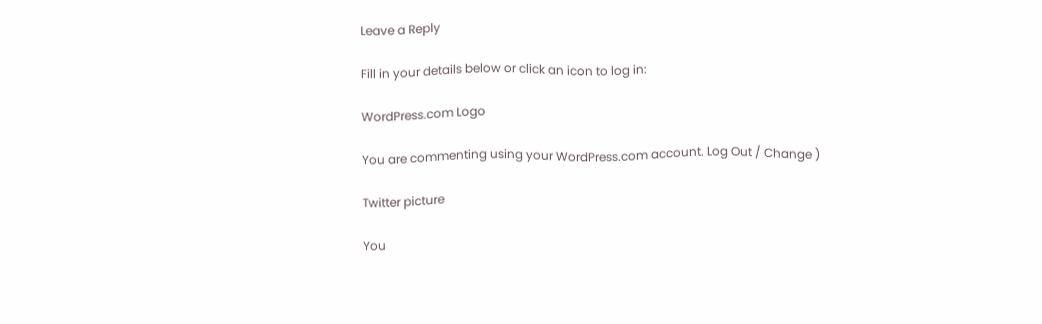Leave a Reply

Fill in your details below or click an icon to log in:

WordPress.com Logo

You are commenting using your WordPress.com account. Log Out / Change )

Twitter picture

You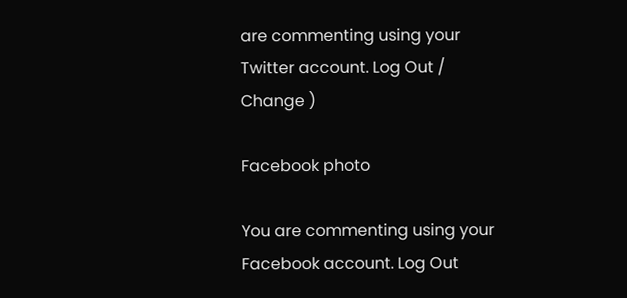are commenting using your Twitter account. Log Out / Change )

Facebook photo

You are commenting using your Facebook account. Log Out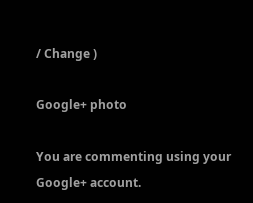/ Change )

Google+ photo

You are commenting using your Google+ account.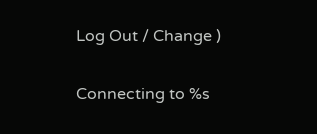Log Out / Change )

Connecting to %s